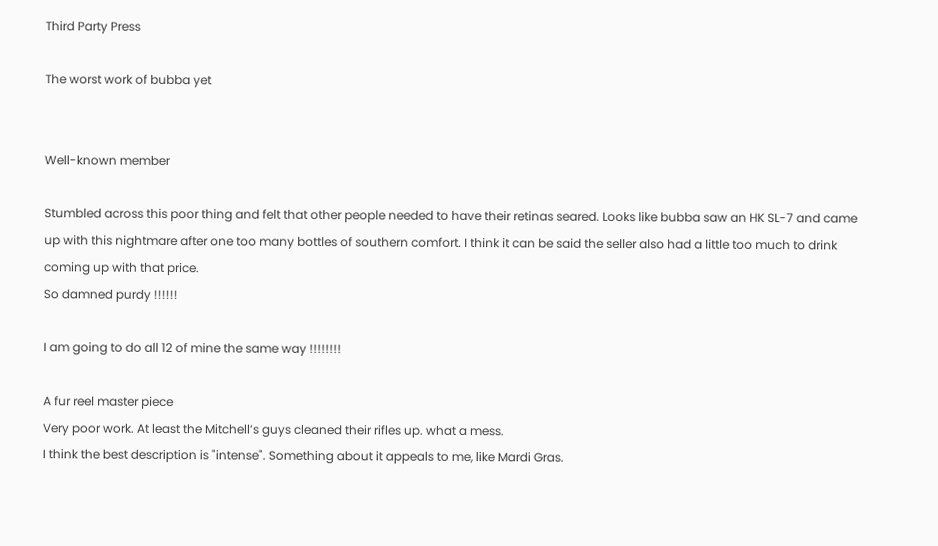Third Party Press

The worst work of bubba yet


Well-known member

Stumbled across this poor thing and felt that other people needed to have their retinas seared. Looks like bubba saw an HK SL-7 and came up with this nightmare after one too many bottles of southern comfort. I think it can be said the seller also had a little too much to drink coming up with that price.
So damned purdy !!!!!!

I am going to do all 12 of mine the same way !!!!!!!!

A fur reel master piece
Very poor work. At least the Mitchell’s guys cleaned their rifles up. what a mess.
I think the best description is "intense". Something about it appeals to me, like Mardi Gras.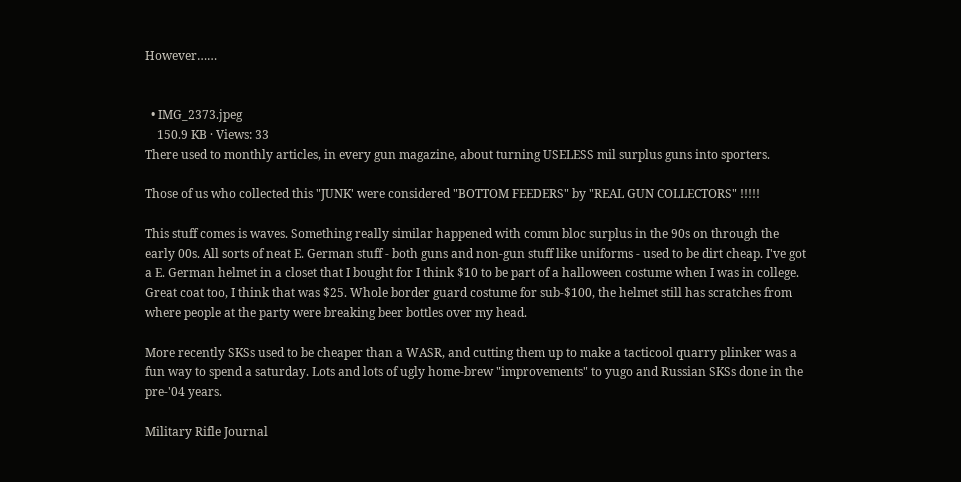However……


  • IMG_2373.jpeg
    150.9 KB · Views: 33
There used to monthly articles, in every gun magazine, about turning USELESS mil surplus guns into sporters.

Those of us who collected this "JUNK' were considered "BOTTOM FEEDERS" by "REAL GUN COLLECTORS" !!!!!

This stuff comes is waves. Something really similar happened with comm bloc surplus in the 90s on through the early 00s. All sorts of neat E. German stuff - both guns and non-gun stuff like uniforms - used to be dirt cheap. I've got a E. German helmet in a closet that I bought for I think $10 to be part of a halloween costume when I was in college. Great coat too, I think that was $25. Whole border guard costume for sub-$100, the helmet still has scratches from where people at the party were breaking beer bottles over my head.

More recently SKSs used to be cheaper than a WASR, and cutting them up to make a tacticool quarry plinker was a fun way to spend a saturday. Lots and lots of ugly home-brew "improvements" to yugo and Russian SKSs done in the pre-'04 years.

Military Rifle Journal